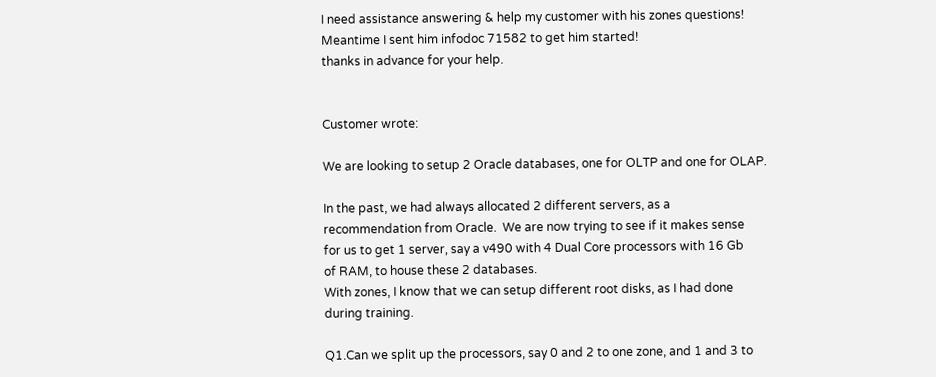I need assistance answering & help my customer with his zones questions!
Meantime I sent him infodoc 71582 to get him started!
thanks in advance for your help.


Customer wrote:

We are looking to setup 2 Oracle databases, one for OLTP and one for OLAP.

In the past, we had always allocated 2 different servers, as a
recommendation from Oracle.  We are now trying to see if it makes sense
for us to get 1 server, say a v490 with 4 Dual Core processors with 16 Gb
of RAM, to house these 2 databases.
With zones, I know that we can setup different root disks, as I had done
during training.

Q1.Can we split up the processors, say 0 and 2 to one zone, and 1 and 3 to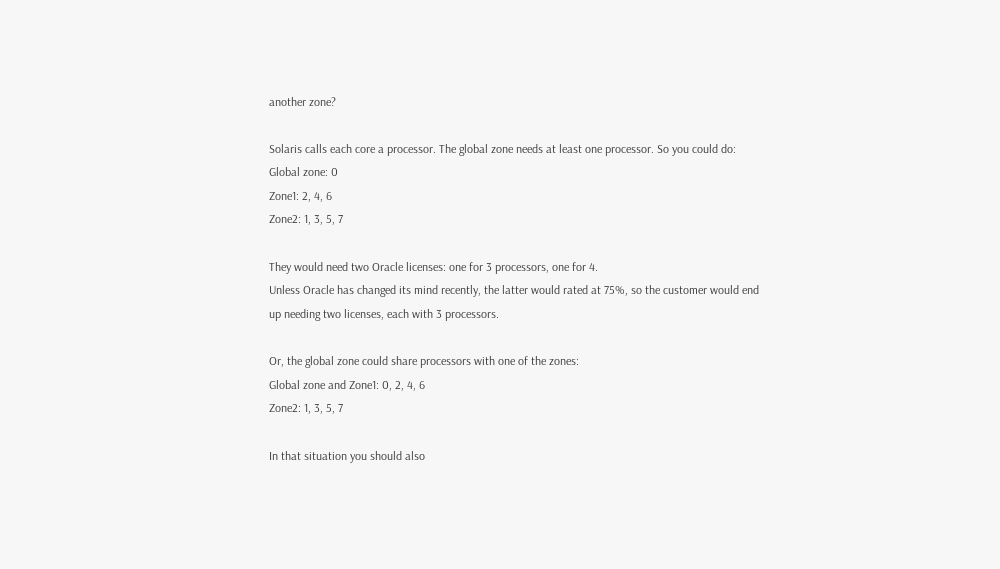another zone?

Solaris calls each core a processor. The global zone needs at least one processor. So you could do:
Global zone: 0
Zone1: 2, 4, 6
Zone2: 1, 3, 5, 7

They would need two Oracle licenses: one for 3 processors, one for 4.
Unless Oracle has changed its mind recently, the latter would rated at 75%, so the customer would end up needing two licenses, each with 3 processors.

Or, the global zone could share processors with one of the zones:
Global zone and Zone1: 0, 2, 4, 6
Zone2: 1, 3, 5, 7

In that situation you should also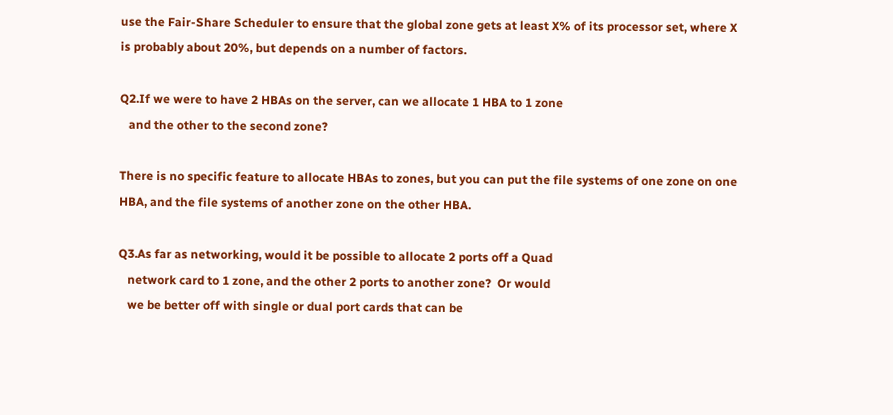use the Fair-Share Scheduler to ensure that the global zone gets at least X% of its processor set, where X is probably about 20%, but depends on a number of factors.

Q2.If we were to have 2 HBAs on the server, can we allocate 1 HBA to 1 zone
   and the other to the second zone?

There is no specific feature to allocate HBAs to zones, but you can put the file systems of one zone on one HBA, and the file systems of another zone on the other HBA.

Q3.As far as networking, would it be possible to allocate 2 ports off a Quad
   network card to 1 zone, and the other 2 ports to another zone?  Or would
   we be better off with single or dual port cards that can be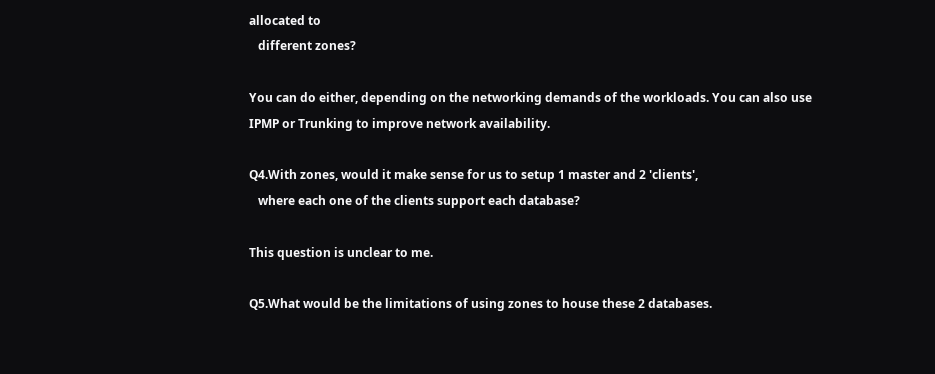allocated to
   different zones?

You can do either, depending on the networking demands of the workloads. You can also use IPMP or Trunking to improve network availability.

Q4.With zones, would it make sense for us to setup 1 master and 2 'clients',
   where each one of the clients support each database?

This question is unclear to me.

Q5.What would be the limitations of using zones to house these 2 databases.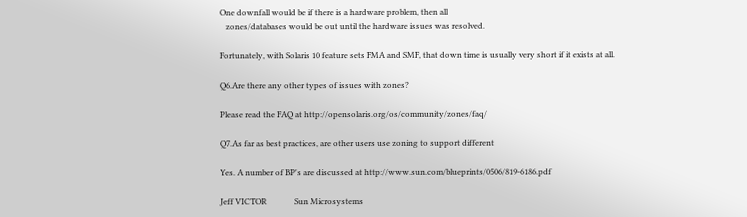One downfall would be if there is a hardware problem, then all
   zones/databases would be out until the hardware issues was resolved.

Fortunately, with Solaris 10 feature sets FMA and SMF, that down time is usually very short if it exists at all.

Q6.Are there any other types of issues with zones?

Please read the FAQ at http://opensolaris.org/os/community/zones/faq/

Q7.As far as best practices, are other users use zoning to support different

Yes. A number of BP's are discussed at http://www.sun.com/blueprints/0506/819-6186.pdf

Jeff VICTOR              Sun Microsystems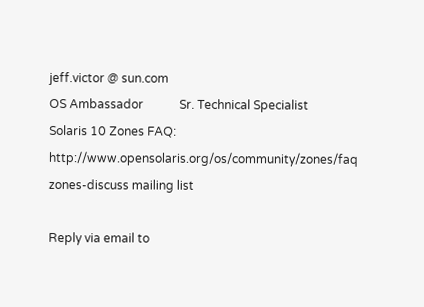jeff.victor @ sun.com
OS Ambassador            Sr. Technical Specialist
Solaris 10 Zones FAQ:    http://www.opensolaris.org/os/community/zones/faq
zones-discuss mailing list

Reply via email to